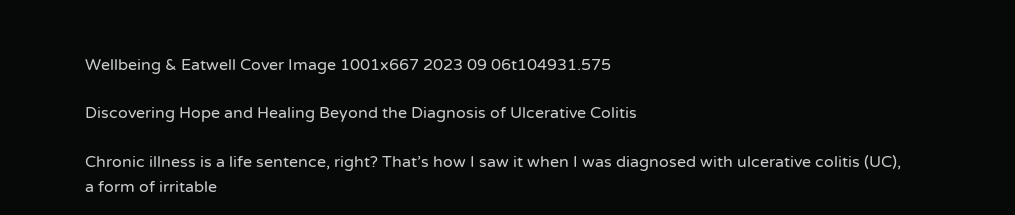Wellbeing & Eatwell Cover Image 1001x667 2023 09 06t104931.575

Discovering Hope and Healing Beyond the Diagnosis of Ulcerative Colitis

Chronic illness is a life sentence, right? That’s how I saw it when I was diagnosed with ulcerative colitis (UC), a form of irritable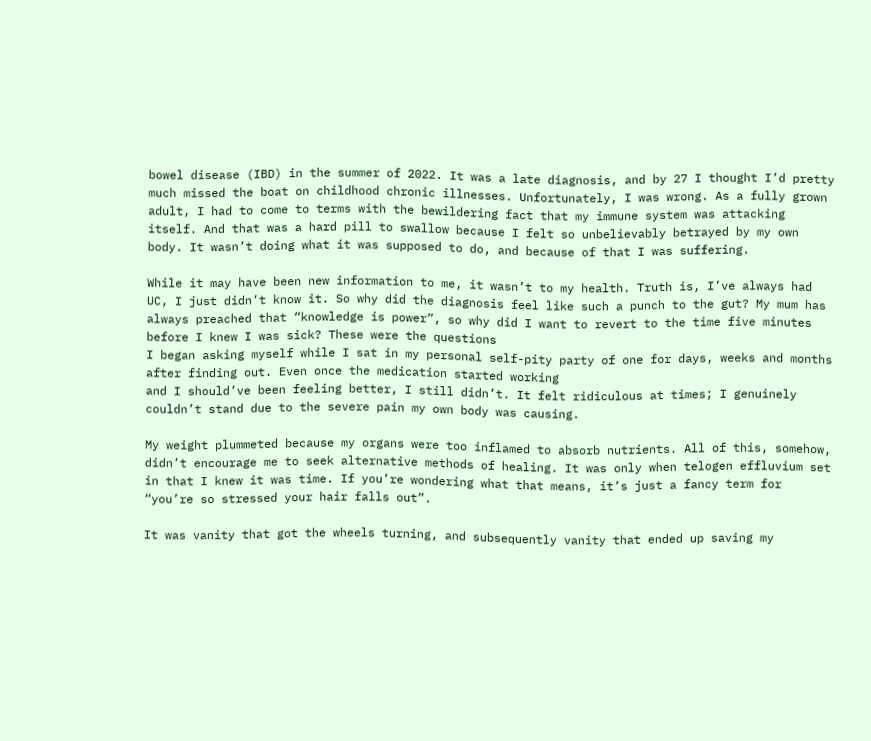bowel disease (IBD) in the summer of 2022. It was a late diagnosis, and by 27 I thought I’d pretty much missed the boat on childhood chronic illnesses. Unfortunately, I was wrong. As a fully grown adult, I had to come to terms with the bewildering fact that my immune system was attacking itself. And that was a hard pill to swallow because I felt so unbelievably betrayed by my own body. It wasn’t doing what it was supposed to do, and because of that I was suffering.

While it may have been new information to me, it wasn’t to my health. Truth is, I’ve always had UC, I just didn’t know it. So why did the diagnosis feel like such a punch to the gut? My mum has always preached that “knowledge is power”, so why did I want to revert to the time five minutes before I knew I was sick? These were the questions
I began asking myself while I sat in my personal self-pity party of one for days, weeks and months after finding out. Even once the medication started working
and I should’ve been feeling better, I still didn’t. It felt ridiculous at times; I genuinely couldn’t stand due to the severe pain my own body was causing.

My weight plummeted because my organs were too inflamed to absorb nutrients. All of this, somehow, didn’t encourage me to seek alternative methods of healing. It was only when telogen effluvium set in that I knew it was time. If you’re wondering what that means, it’s just a fancy term for “you’re so stressed your hair falls out”.

It was vanity that got the wheels turning, and subsequently vanity that ended up saving my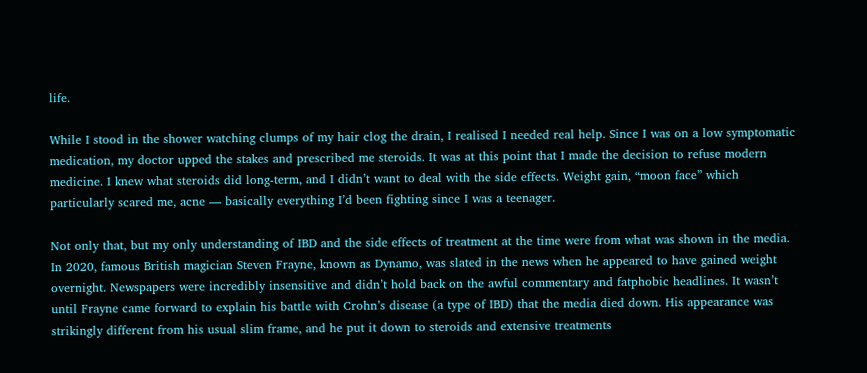life.

While I stood in the shower watching clumps of my hair clog the drain, I realised I needed real help. Since I was on a low symptomatic medication, my doctor upped the stakes and prescribed me steroids. It was at this point that I made the decision to refuse modern medicine. I knew what steroids did long-term, and I didn’t want to deal with the side effects. Weight gain, “moon face” which particularly scared me, acne — basically everything I’d been fighting since I was a teenager.

Not only that, but my only understanding of IBD and the side effects of treatment at the time were from what was shown in the media. In 2020, famous British magician Steven Frayne, known as Dynamo, was slated in the news when he appeared to have gained weight overnight. Newspapers were incredibly insensitive and didn’t hold back on the awful commentary and fatphobic headlines. It wasn’t until Frayne came forward to explain his battle with Crohn’s disease (a type of IBD) that the media died down. His appearance was strikingly different from his usual slim frame, and he put it down to steroids and extensive treatments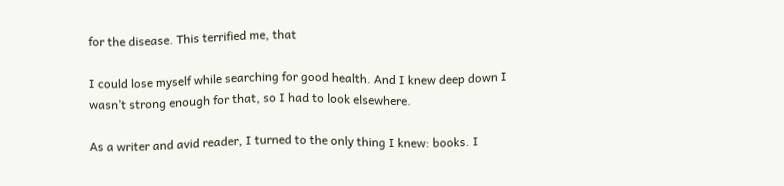for the disease. This terrified me, that

I could lose myself while searching for good health. And I knew deep down I wasn’t strong enough for that, so I had to look elsewhere.

As a writer and avid reader, I turned to the only thing I knew: books. I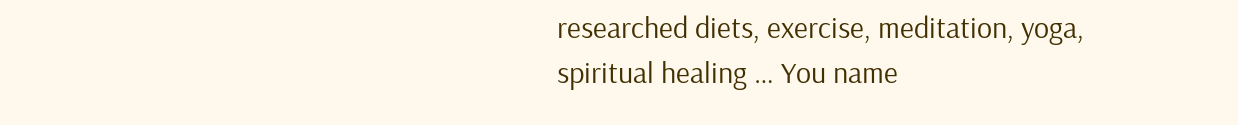researched diets, exercise, meditation, yoga, spiritual healing … You name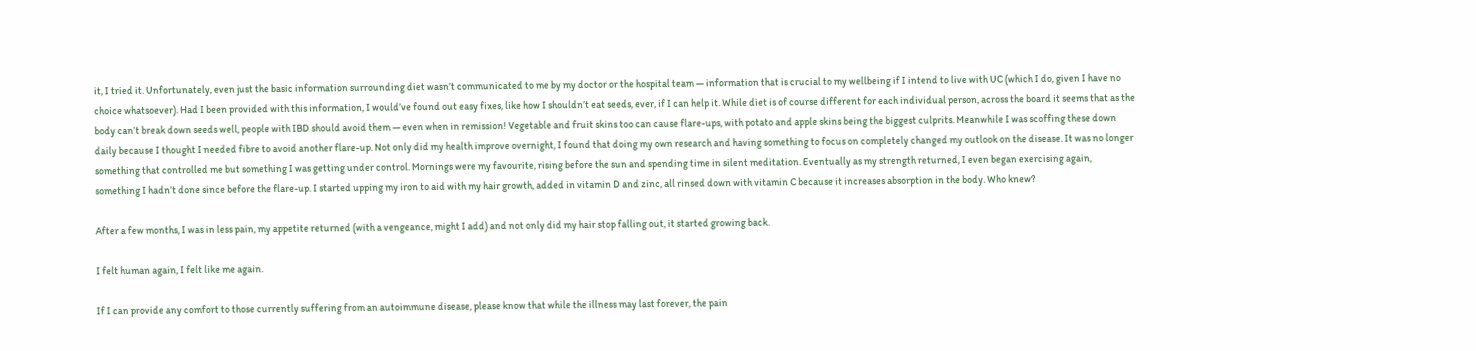it, I tried it. Unfortunately, even just the basic information surrounding diet wasn’t communicated to me by my doctor or the hospital team — information that is crucial to my wellbeing if I intend to live with UC (which I do, given I have no choice whatsoever). Had I been provided with this information, I would’ve found out easy fixes, like how I shouldn’t eat seeds, ever, if I can help it. While diet is of course different for each individual person, across the board it seems that as the body can’t break down seeds well, people with IBD should avoid them — even when in remission! Vegetable and fruit skins too can cause flare-ups, with potato and apple skins being the biggest culprits. Meanwhile I was scoffing these down daily because I thought I needed fibre to avoid another flare-up. Not only did my health improve overnight, I found that doing my own research and having something to focus on completely changed my outlook on the disease. It was no longer something that controlled me but something I was getting under control. Mornings were my favourite, rising before the sun and spending time in silent meditation. Eventually as my strength returned, I even began exercising again, something I hadn’t done since before the flare-up. I started upping my iron to aid with my hair growth, added in vitamin D and zinc, all rinsed down with vitamin C because it increases absorption in the body. Who knew?

After a few months, I was in less pain, my appetite returned (with a vengeance, might I add) and not only did my hair stop falling out, it started growing back.

I felt human again, I felt like me again.

If I can provide any comfort to those currently suffering from an autoimmune disease, please know that while the illness may last forever, the pain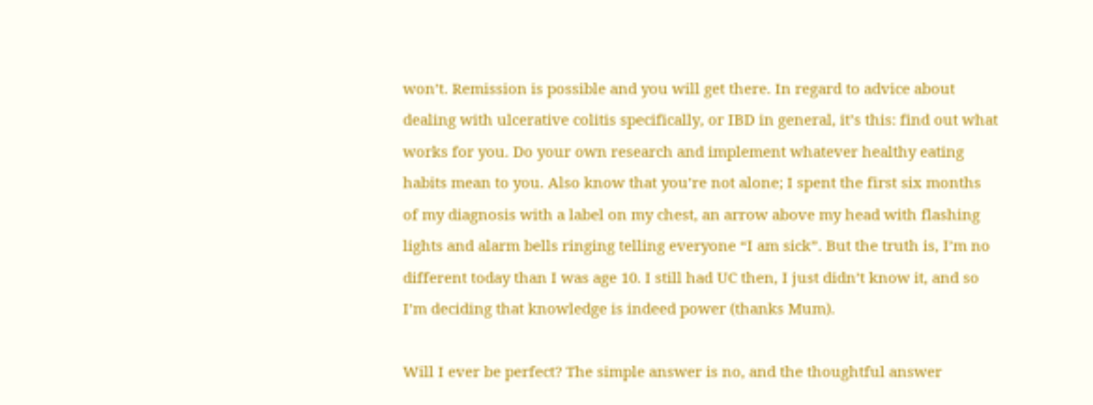won’t. Remission is possible and you will get there. In regard to advice about dealing with ulcerative colitis specifically, or IBD in general, it’s this: find out what works for you. Do your own research and implement whatever healthy eating habits mean to you. Also know that you’re not alone; I spent the first six months of my diagnosis with a label on my chest, an arrow above my head with flashing lights and alarm bells ringing telling everyone “I am sick”. But the truth is, I’m no different today than I was age 10. I still had UC then, I just didn’t know it, and so I’m deciding that knowledge is indeed power (thanks Mum).

Will I ever be perfect? The simple answer is no, and the thoughtful answer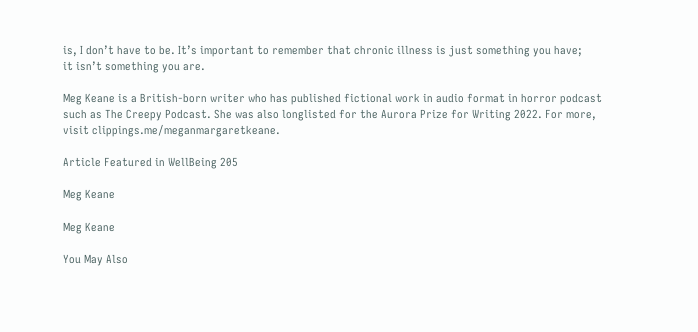is, I don’t have to be. It’s important to remember that chronic illness is just something you have;
it isn’t something you are.

Meg Keane is a British-born writer who has published fictional work in audio format in horror podcast such as The Creepy Podcast. She was also longlisted for the Aurora Prize for Writing 2022. For more, visit clippings.me/meganmargaretkeane.

Article Featured in WellBeing 205

Meg Keane

Meg Keane

You May Also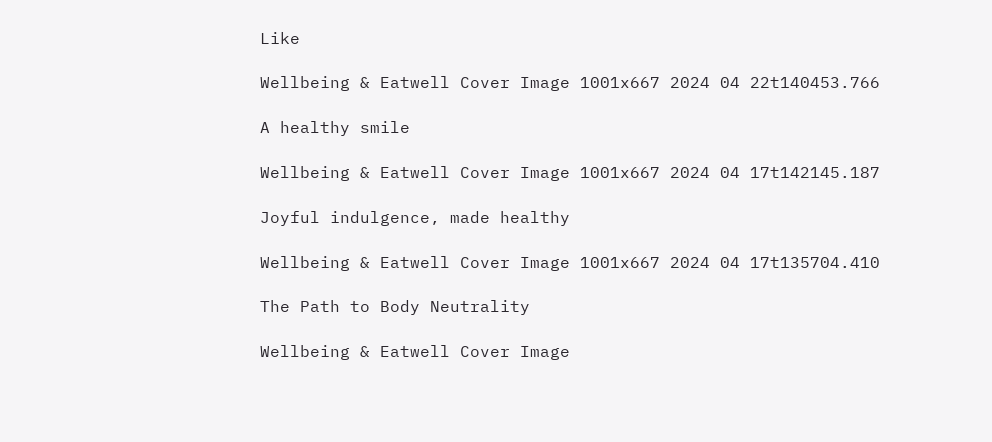Like

Wellbeing & Eatwell Cover Image 1001x667 2024 04 22t140453.766

A healthy smile

Wellbeing & Eatwell Cover Image 1001x667 2024 04 17t142145.187

Joyful indulgence, made healthy

Wellbeing & Eatwell Cover Image 1001x667 2024 04 17t135704.410

The Path to Body Neutrality

Wellbeing & Eatwell Cover Image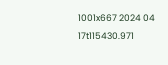1001x667 2024 04 17t115430.971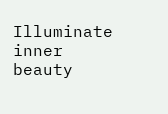Illuminate inner beauty